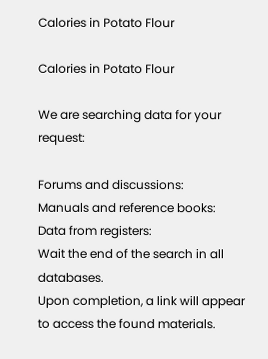Calories in Potato Flour

Calories in Potato Flour

We are searching data for your request:

Forums and discussions:
Manuals and reference books:
Data from registers:
Wait the end of the search in all databases.
Upon completion, a link will appear to access the found materials.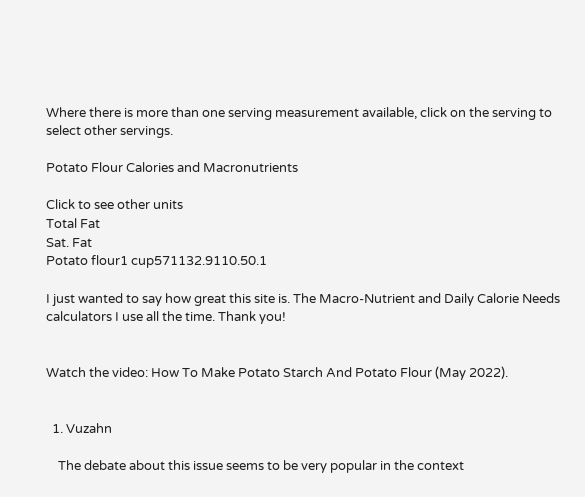Where there is more than one serving measurement available, click on the serving to select other servings.

Potato Flour Calories and Macronutrients

Click to see other units
Total Fat
Sat. Fat
Potato flour1 cup571132.9110.50.1

I just wanted to say how great this site is. The Macro-Nutrient and Daily Calorie Needs calculators I use all the time. Thank you!


Watch the video: How To Make Potato Starch And Potato Flour (May 2022).


  1. Vuzahn

    The debate about this issue seems to be very popular in the context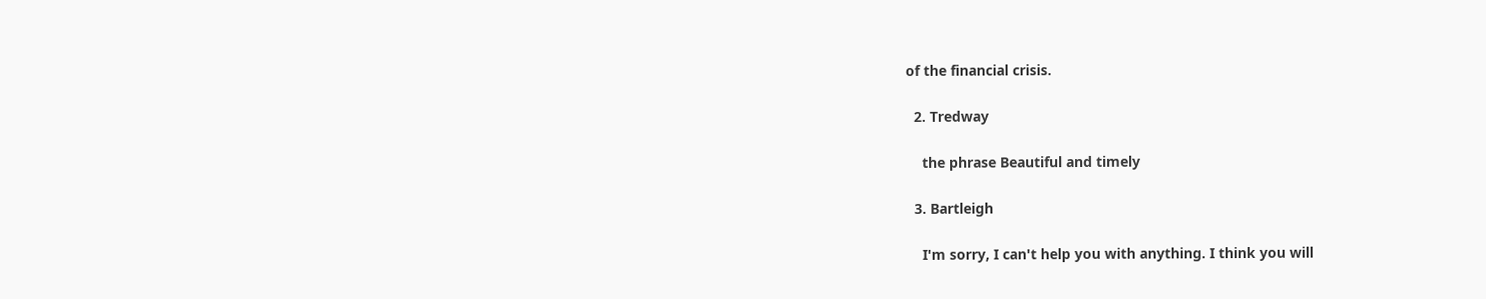of the financial crisis.

  2. Tredway

    the phrase Beautiful and timely

  3. Bartleigh

    I'm sorry, I can't help you with anything. I think you will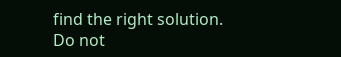find the right solution. Do not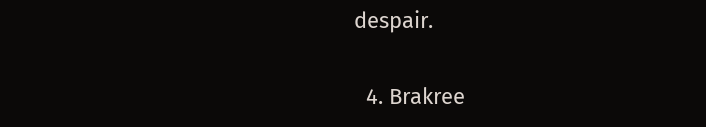despair.

  4. Brakree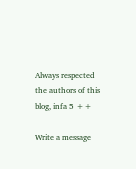Always respected the authors of this blog, infa 5 ++

Write a message